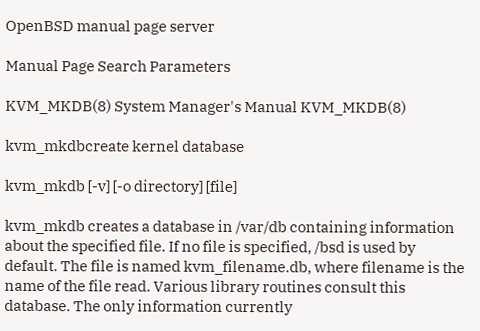OpenBSD manual page server

Manual Page Search Parameters

KVM_MKDB(8) System Manager's Manual KVM_MKDB(8)

kvm_mkdbcreate kernel database

kvm_mkdb [-v] [-o directory] [file]

kvm_mkdb creates a database in /var/db containing information about the specified file. If no file is specified, /bsd is used by default. The file is named kvm_filename.db, where filename is the name of the file read. Various library routines consult this database. The only information currently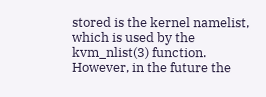stored is the kernel namelist, which is used by the kvm_nlist(3) function. However, in the future the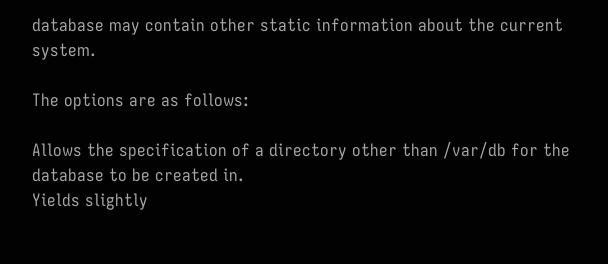database may contain other static information about the current system.

The options are as follows:

Allows the specification of a directory other than /var/db for the database to be created in.
Yields slightly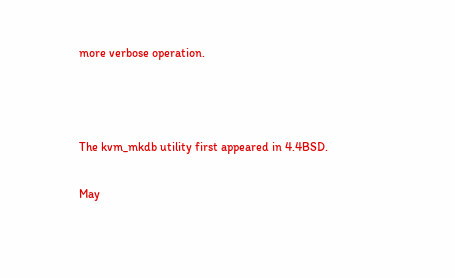more verbose operation.



The kvm_mkdb utility first appeared in 4.4BSD.

May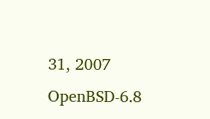31, 2007 OpenBSD-6.8